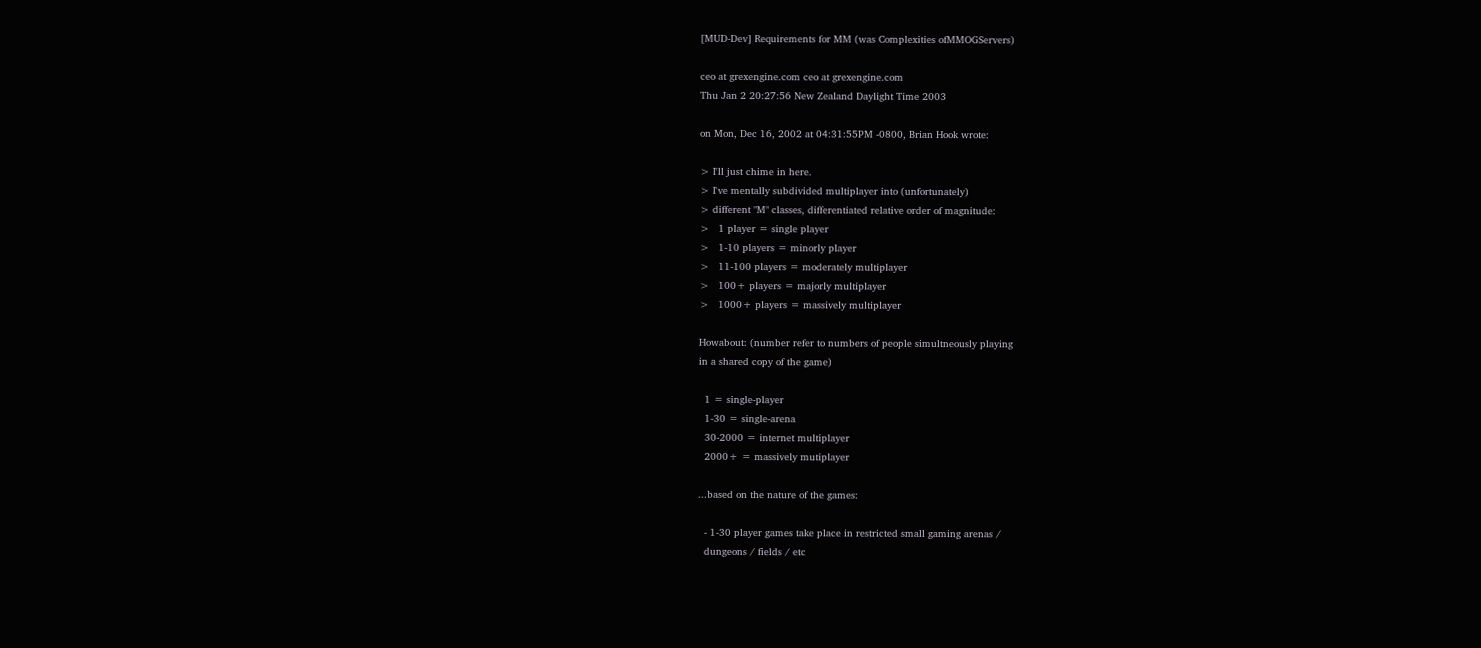[MUD-Dev] Requirements for MM (was Complexities ofMMOGServers)

ceo at grexengine.com ceo at grexengine.com
Thu Jan 2 20:27:56 New Zealand Daylight Time 2003

on Mon, Dec 16, 2002 at 04:31:55PM -0800, Brian Hook wrote:

> I'll just chime in here.
> I've mentally subdivided multiplayer into (unfortunately)
> different "M" classes, differentiated relative order of magnitude:
>   1 player = single player
>   1-10 players = minorly player
>   11-100 players = moderately multiplayer
>   100+ players = majorly multiplayer
>   1000+ players = massively multiplayer

Howabout: (number refer to numbers of people simultneously playing
in a shared copy of the game)

  1 = single-player
  1-30 = single-arena
  30-2000 = internet multiplayer
  2000+ = massively mutiplayer

...based on the nature of the games:

  - 1-30 player games take place in restricted small gaming arenas /
  dungeons / fields / etc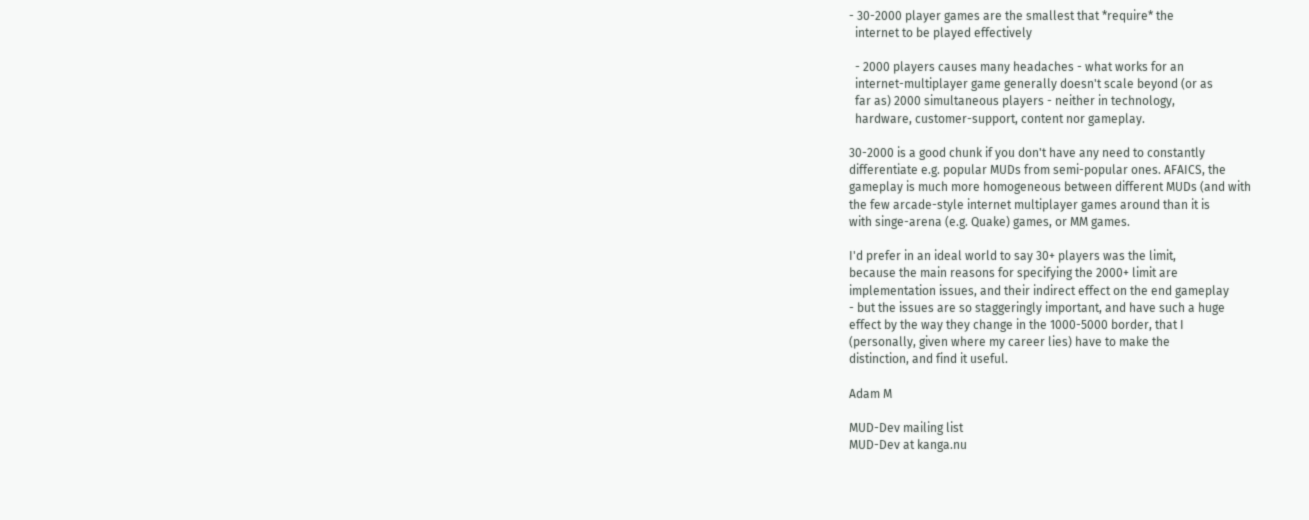- 30-2000 player games are the smallest that *require* the
  internet to be played effectively

  - 2000 players causes many headaches - what works for an
  internet-multiplayer game generally doesn't scale beyond (or as
  far as) 2000 simultaneous players - neither in technology,
  hardware, customer-support, content nor gameplay.

30-2000 is a good chunk if you don't have any need to constantly
differentiate e.g. popular MUDs from semi-popular ones. AFAICS, the
gameplay is much more homogeneous between different MUDs (and with
the few arcade-style internet multiplayer games around than it is
with singe-arena (e.g. Quake) games, or MM games.

I'd prefer in an ideal world to say 30+ players was the limit,
because the main reasons for specifying the 2000+ limit are
implementation issues, and their indirect effect on the end gameplay
- but the issues are so staggeringly important, and have such a huge
effect by the way they change in the 1000-5000 border, that I
(personally, given where my career lies) have to make the
distinction, and find it useful.

Adam M

MUD-Dev mailing list
MUD-Dev at kanga.nu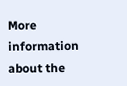More information about the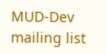MUD-Dev mailing list